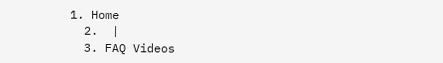1. Home
  2.  |
  3. FAQ Videos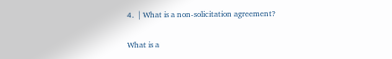4.  | What is a non-solicitation agreement?

What is a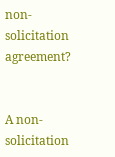non-solicitation agreement?


A non-solicitation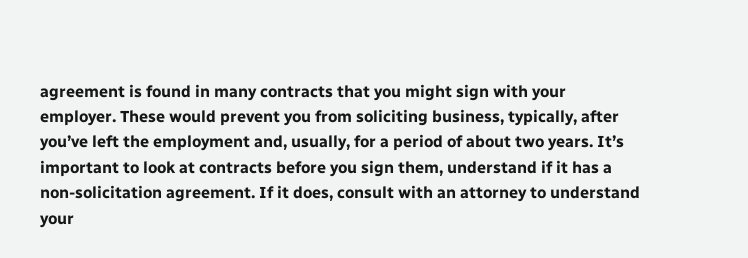agreement is found in many contracts that you might sign with your employer. These would prevent you from soliciting business, typically, after you’ve left the employment and, usually, for a period of about two years. It’s important to look at contracts before you sign them, understand if it has a non-solicitation agreement. If it does, consult with an attorney to understand your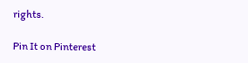rights.

Pin It on Pinterest